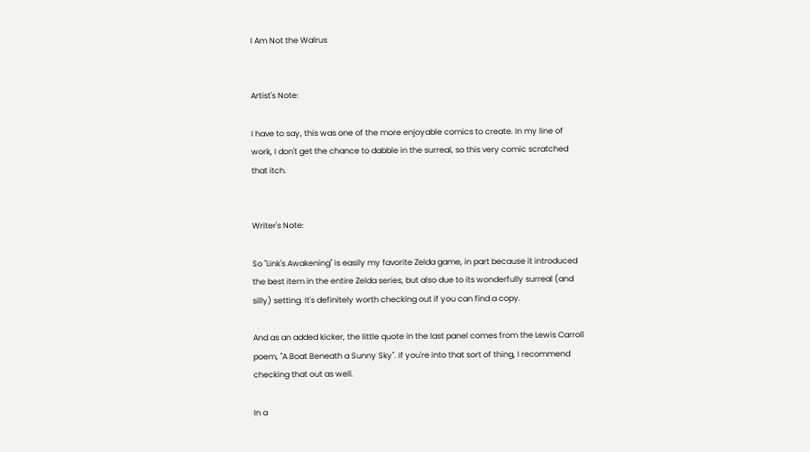I Am Not the Walrus


Artist's Note:

I have to say, this was one of the more enjoyable comics to create. In my line of work, I don't get the chance to dabble in the surreal, so this very comic scratched that itch.


Writer's Note:

So "Link's Awakening" is easily my favorite Zelda game, in part because it introduced the best item in the entire Zelda series, but also due to its wonderfully surreal (and silly) setting. It's definitely worth checking out if you can find a copy.

And as an added kicker, the little quote in the last panel comes from the Lewis Carroll poem, "A Boat Beneath a Sunny Sky". If you're into that sort of thing, I recommend checking that out as well.

In a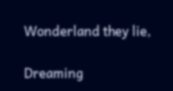Wonderland they lie,

Dreaming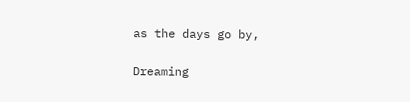as the days go by,

Dreaming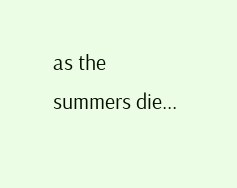as the summers die...